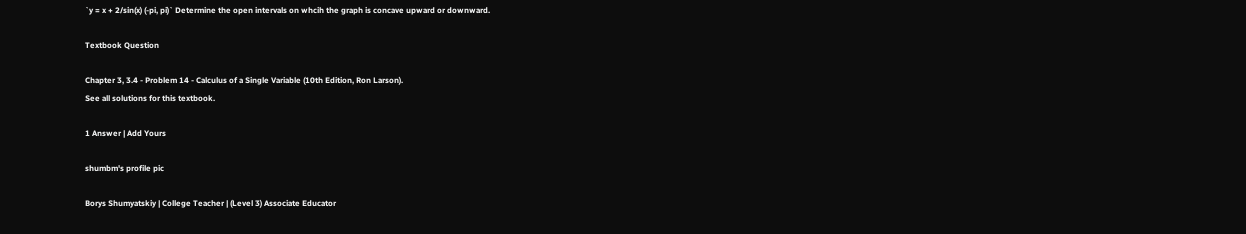`y = x + 2/sin(x) (-pi, pi)` Determine the open intervals on whcih the graph is concave upward or downward.

Textbook Question

Chapter 3, 3.4 - Problem 14 - Calculus of a Single Variable (10th Edition, Ron Larson).
See all solutions for this textbook.

1 Answer | Add Yours

shumbm's profile pic

Borys Shumyatskiy | College Teacher | (Level 3) Associate Educator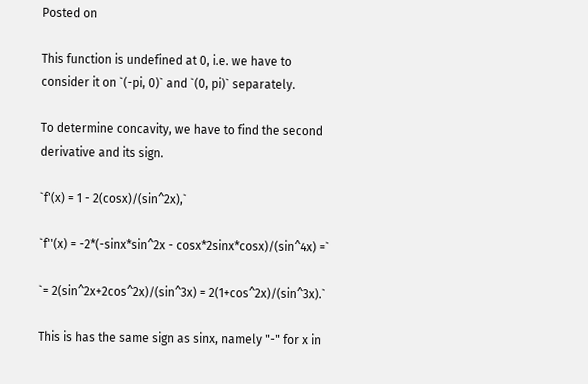Posted on

This function is undefined at 0, i.e. we have to consider it on `(-pi, 0)` and `(0, pi)` separately.

To determine concavity, we have to find the second derivative and its sign.

`f'(x) = 1 - 2(cosx)/(sin^2x),`

`f''(x) = -2*(-sinx*sin^2x - cosx*2sinx*cosx)/(sin^4x) =`

`= 2(sin^2x+2cos^2x)/(sin^3x) = 2(1+cos^2x)/(sin^3x).`

This is has the same sign as sinx, namely "-" for x in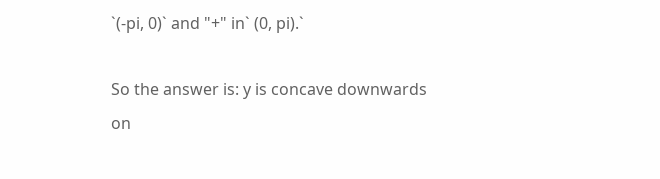`(-pi, 0)` and "+" in` (0, pi).`

So the answer is: y is concave downwards on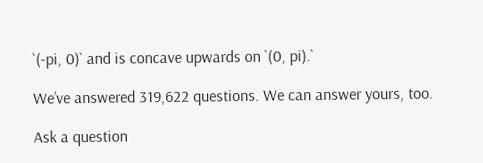`(-pi, 0)` and is concave upwards on `(0, pi).`

We’ve answered 319,622 questions. We can answer yours, too.

Ask a question